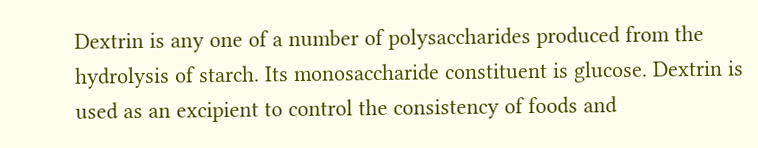Dextrin is any one of a number of polysaccharides produced from the hydrolysis of starch. Its monosaccharide constituent is glucose. Dextrin is used as an excipient to control the consistency of foods and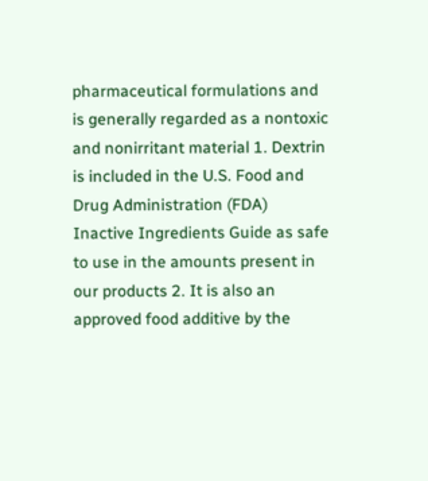pharmaceutical formulations and is generally regarded as a nontoxic and nonirritant material 1. Dextrin is included in the U.S. Food and Drug Administration (FDA) Inactive Ingredients Guide as safe to use in the amounts present in our products 2. It is also an approved food additive by the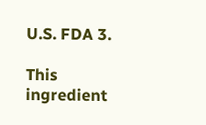U.S. FDA 3.

This ingredient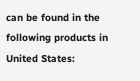can be found in the following products in United States: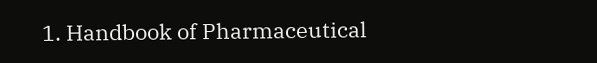1. Handbook of Pharmaceutical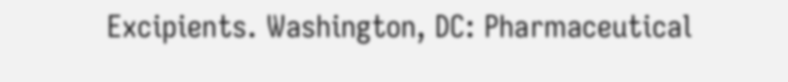Excipients. Washington, DC: Pharmaceutical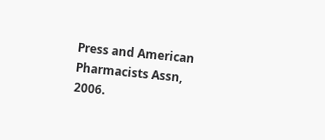Press and American Pharmacists Assn, 2006.